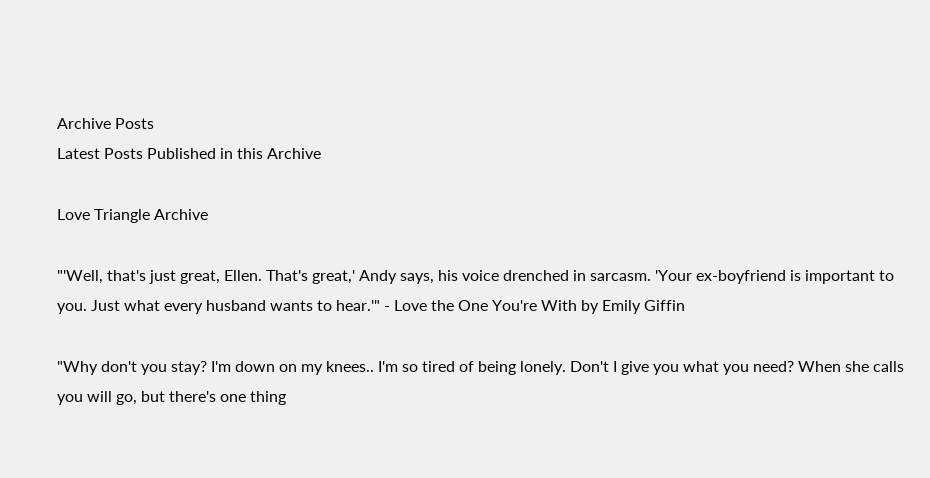Archive Posts
Latest Posts Published in this Archive

Love Triangle Archive

"'Well, that's just great, Ellen. That's great,' Andy says, his voice drenched in sarcasm. 'Your ex-boyfriend is important to you. Just what every husband wants to hear.'" - Love the One You're With by Emily Giffin

"Why don't you stay? I'm down on my knees.. I'm so tired of being lonely. Don't I give you what you need? When she calls you will go, but there's one thing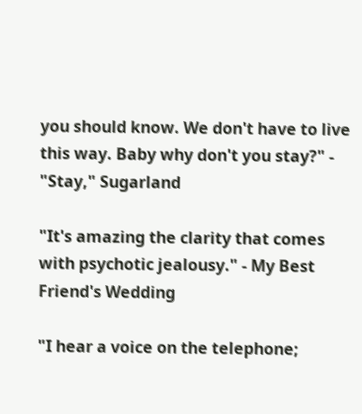you should know. We don't have to live this way. Baby why don't you stay?" - "Stay," Sugarland

"It's amazing the clarity that comes with psychotic jealousy." - My Best Friend's Wedding

"I hear a voice on the telephone;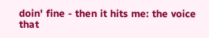doin' fine - then it hits me: the voice that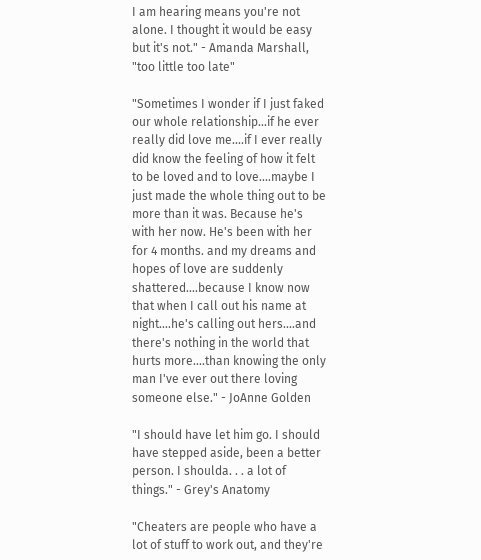I am hearing means you're not alone. I thought it would be easy but it's not." - Amanda Marshall, "too little too late"

"Sometimes I wonder if I just faked our whole relationship...if he ever really did love me....if I ever really did know the feeling of how it felt to be loved and to love....maybe I just made the whole thing out to be more than it was. Because he's with her now. He's been with her for 4 months. and my dreams and hopes of love are suddenly shattered....because I know now that when I call out his name at night....he's calling out hers....and there's nothing in the world that hurts more....than knowing the only man I've ever out there loving someone else." - JoAnne Golden

"I should have let him go. I should have stepped aside, been a better person. I shoulda. . . a lot of things." - Grey's Anatomy

"Cheaters are people who have a lot of stuff to work out, and they're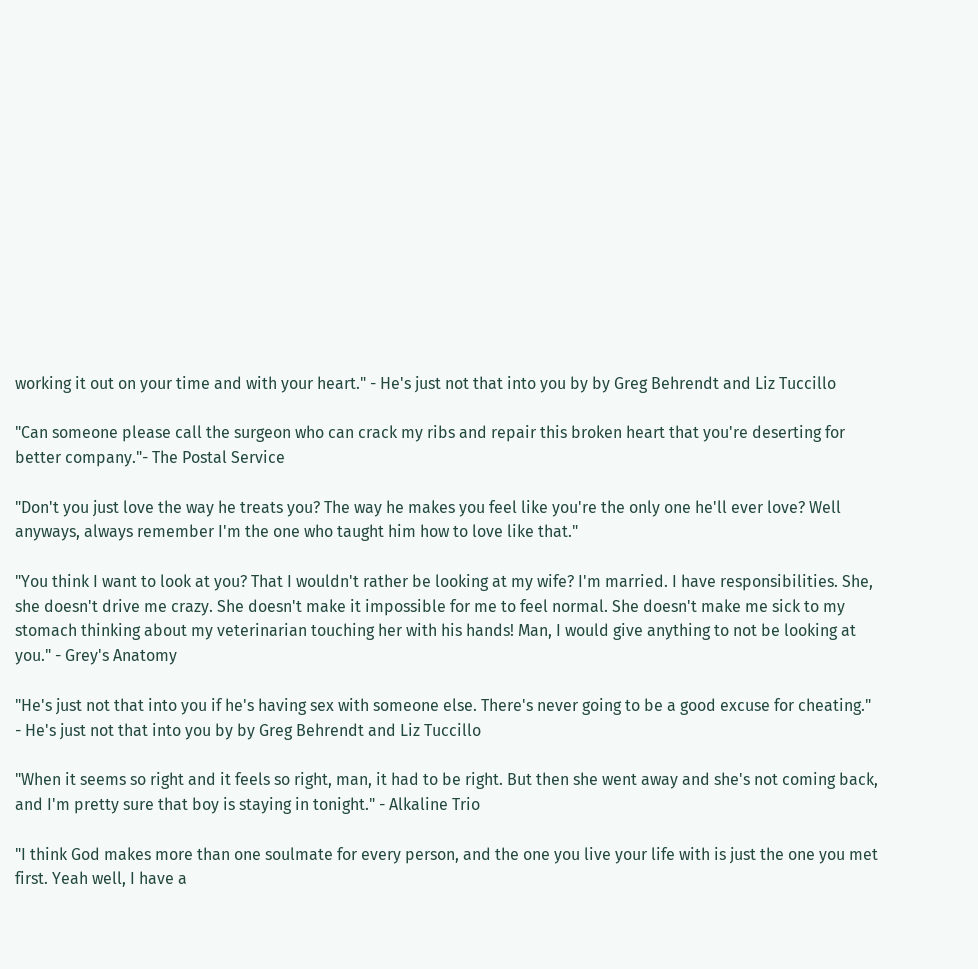working it out on your time and with your heart." - He's just not that into you by by Greg Behrendt and Liz Tuccillo

"Can someone please call the surgeon who can crack my ribs and repair this broken heart that you're deserting for better company."- The Postal Service

"Don't you just love the way he treats you? The way he makes you feel like you're the only one he'll ever love? Well anyways, always remember I'm the one who taught him how to love like that."

"You think I want to look at you? That I wouldn't rather be looking at my wife? I'm married. I have responsibilities. She, she doesn't drive me crazy. She doesn't make it impossible for me to feel normal. She doesn't make me sick to my stomach thinking about my veterinarian touching her with his hands! Man, I would give anything to not be looking at you." - Grey's Anatomy

"He's just not that into you if he's having sex with someone else. There's never going to be a good excuse for cheating." - He's just not that into you by by Greg Behrendt and Liz Tuccillo

"When it seems so right and it feels so right, man, it had to be right. But then she went away and she's not coming back, and I'm pretty sure that boy is staying in tonight." - Alkaline Trio

"I think God makes more than one soulmate for every person, and the one you live your life with is just the one you met first. Yeah well, I have a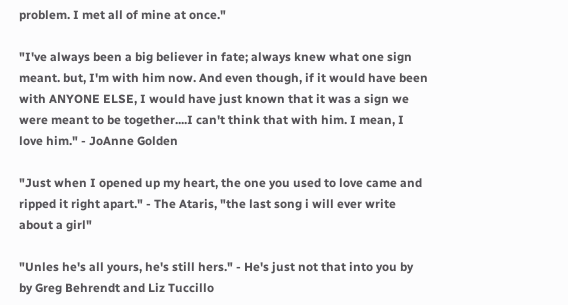problem. I met all of mine at once."

"I've always been a big believer in fate; always knew what one sign meant. but, I'm with him now. And even though, if it would have been with ANYONE ELSE, I would have just known that it was a sign we were meant to be together....I can't think that with him. I mean, I love him." - JoAnne Golden

"Just when I opened up my heart, the one you used to love came and ripped it right apart." - The Ataris, "the last song i will ever write about a girl"

"Unles he's all yours, he's still hers." - He's just not that into you by by Greg Behrendt and Liz Tuccillo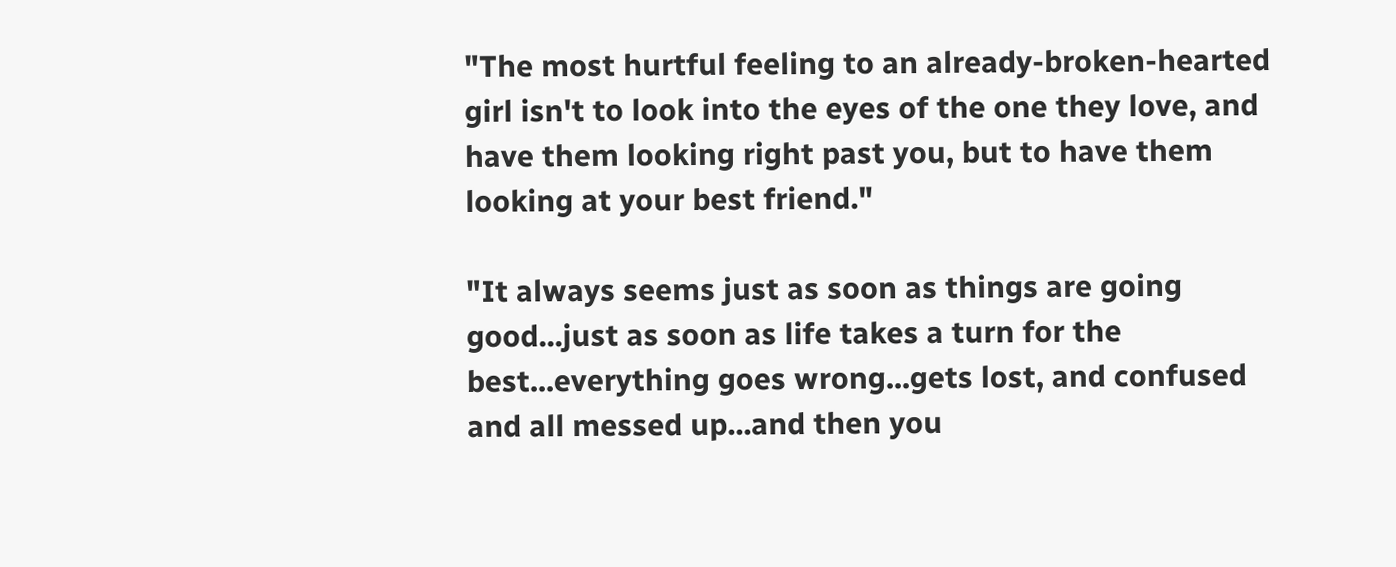"The most hurtful feeling to an already-broken-hearted girl isn't to look into the eyes of the one they love, and have them looking right past you, but to have them looking at your best friend."

"It always seems just as soon as things are going good...just as soon as life takes a turn for the best...everything goes wrong...gets lost, and confused and all messed up...and then you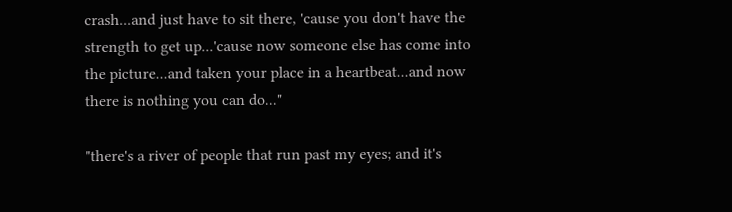crash...and just have to sit there, 'cause you don't have the strength to get up...'cause now someone else has come into the picture...and taken your place in a heartbeat...and now there is nothing you can do..."

"there's a river of people that run past my eyes; and it's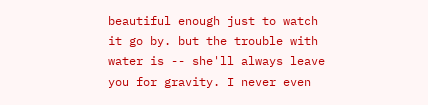beautiful enough just to watch it go by. but the trouble with water is -- she'll always leave you for gravity. I never even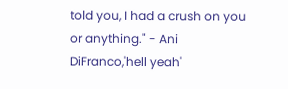told you, I had a crush on you or anything." - Ani DiFranco,'hell yeah'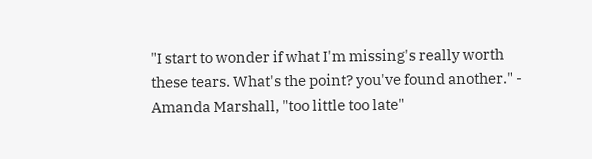"I start to wonder if what I'm missing's really worth these tears. What's the point? you've found another." - Amanda Marshall, "too little too late"